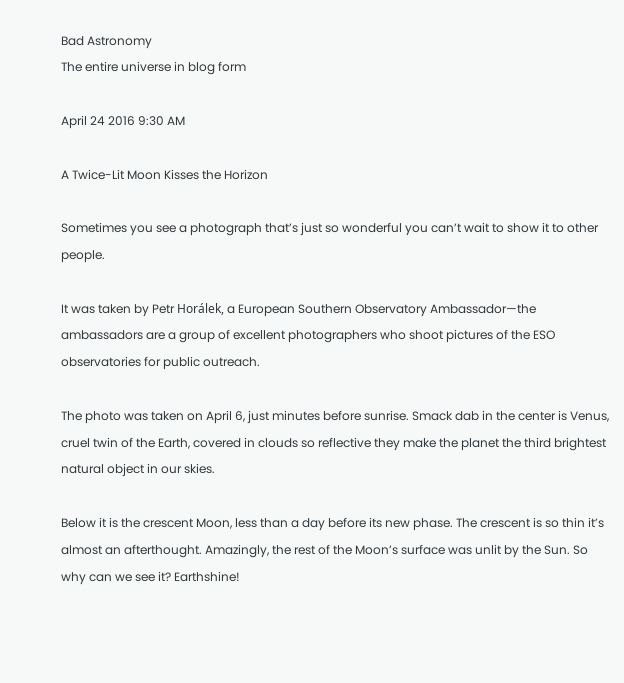Bad Astronomy
The entire universe in blog form

April 24 2016 9:30 AM

A Twice-Lit Moon Kisses the Horizon

Sometimes you see a photograph that’s just so wonderful you can’t wait to show it to other people.

It was taken by Petr Horálek, a European Southern Observatory Ambassador—the ambassadors are a group of excellent photographers who shoot pictures of the ESO observatories for public outreach.

The photo was taken on April 6, just minutes before sunrise. Smack dab in the center is Venus, cruel twin of the Earth, covered in clouds so reflective they make the planet the third brightest natural object in our skies.

Below it is the crescent Moon, less than a day before its new phase. The crescent is so thin it’s almost an afterthought. Amazingly, the rest of the Moon’s surface was unlit by the Sun. So why can we see it? Earthshine!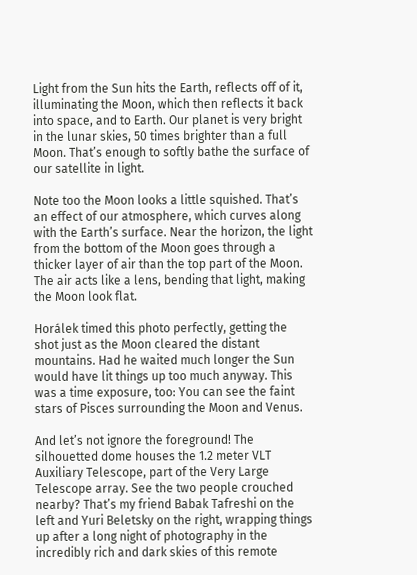Light from the Sun hits the Earth, reflects off of it, illuminating the Moon, which then reflects it back into space, and to Earth. Our planet is very bright in the lunar skies, 50 times brighter than a full Moon. That’s enough to softly bathe the surface of our satellite in light.

Note too the Moon looks a little squished. That’s an effect of our atmosphere, which curves along with the Earth’s surface. Near the horizon, the light from the bottom of the Moon goes through a thicker layer of air than the top part of the Moon. The air acts like a lens, bending that light, making the Moon look flat.

Horálek timed this photo perfectly, getting the shot just as the Moon cleared the distant mountains. Had he waited much longer the Sun would have lit things up too much anyway. This was a time exposure, too: You can see the faint stars of Pisces surrounding the Moon and Venus.

And let’s not ignore the foreground! The silhouetted dome houses the 1.2 meter VLT Auxiliary Telescope, part of the Very Large Telescope array. See the two people crouched nearby? That’s my friend Babak Tafreshi on the left and Yuri Beletsky on the right, wrapping things up after a long night of photography in the incredibly rich and dark skies of this remote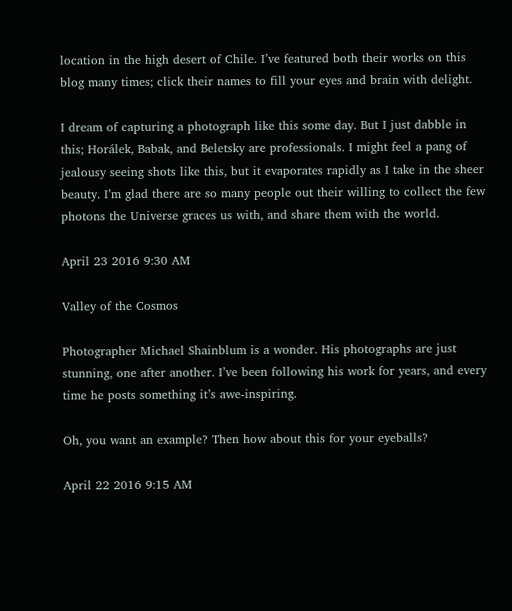location in the high desert of Chile. I’ve featured both their works on this blog many times; click their names to fill your eyes and brain with delight.

I dream of capturing a photograph like this some day. But I just dabble in this; Horálek, Babak, and Beletsky are professionals. I might feel a pang of jealousy seeing shots like this, but it evaporates rapidly as I take in the sheer beauty. I’m glad there are so many people out their willing to collect the few photons the Universe graces us with, and share them with the world.

April 23 2016 9:30 AM

Valley of the Cosmos

Photographer Michael Shainblum is a wonder. His photographs are just stunning, one after another. I’ve been following his work for years, and every time he posts something it’s awe-inspiring.

Oh, you want an example? Then how about this for your eyeballs?

April 22 2016 9:15 AM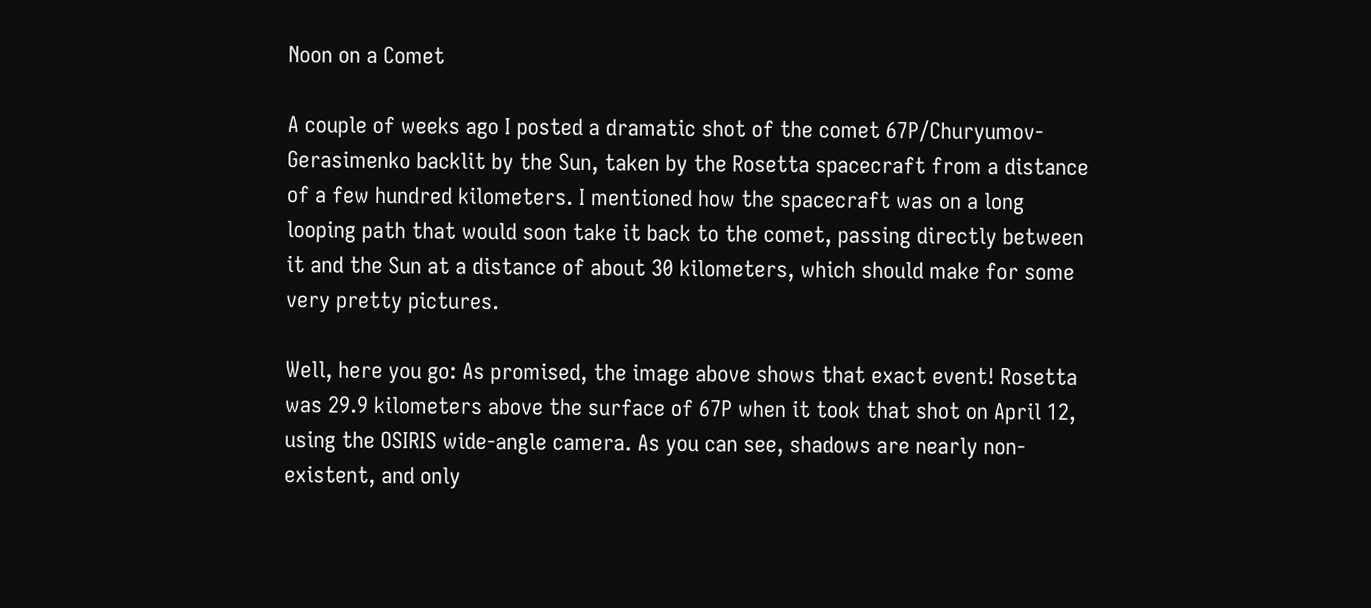Noon on a Comet

A couple of weeks ago I posted a dramatic shot of the comet 67P/Churyumov-Gerasimenko backlit by the Sun, taken by the Rosetta spacecraft from a distance of a few hundred kilometers. I mentioned how the spacecraft was on a long looping path that would soon take it back to the comet, passing directly between it and the Sun at a distance of about 30 kilometers, which should make for some very pretty pictures.

Well, here you go: As promised, the image above shows that exact event! Rosetta was 29.9 kilometers above the surface of 67P when it took that shot on April 12, using the OSIRIS wide-angle camera. As you can see, shadows are nearly non-existent, and only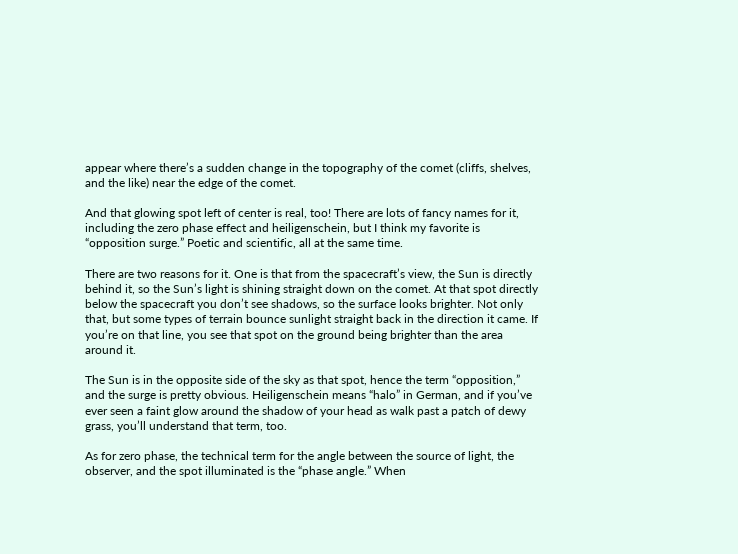appear where there’s a sudden change in the topography of the comet (cliffs, shelves, and the like) near the edge of the comet.

And that glowing spot left of center is real, too! There are lots of fancy names for it, including the zero phase effect and heiligenschein, but I think my favorite is “opposition surge.” Poetic and scientific, all at the same time.

There are two reasons for it. One is that from the spacecraft’s view, the Sun is directly behind it, so the Sun’s light is shining straight down on the comet. At that spot directly below the spacecraft you don’t see shadows, so the surface looks brighter. Not only that, but some types of terrain bounce sunlight straight back in the direction it came. If you’re on that line, you see that spot on the ground being brighter than the area around it.

The Sun is in the opposite side of the sky as that spot, hence the term “opposition,” and the surge is pretty obvious. Heiligenschein means “halo” in German, and if you’ve ever seen a faint glow around the shadow of your head as walk past a patch of dewy grass, you’ll understand that term, too.

As for zero phase, the technical term for the angle between the source of light, the observer, and the spot illuminated is the “phase angle.” When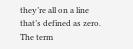they’re all on a line that’s defined as zero. The term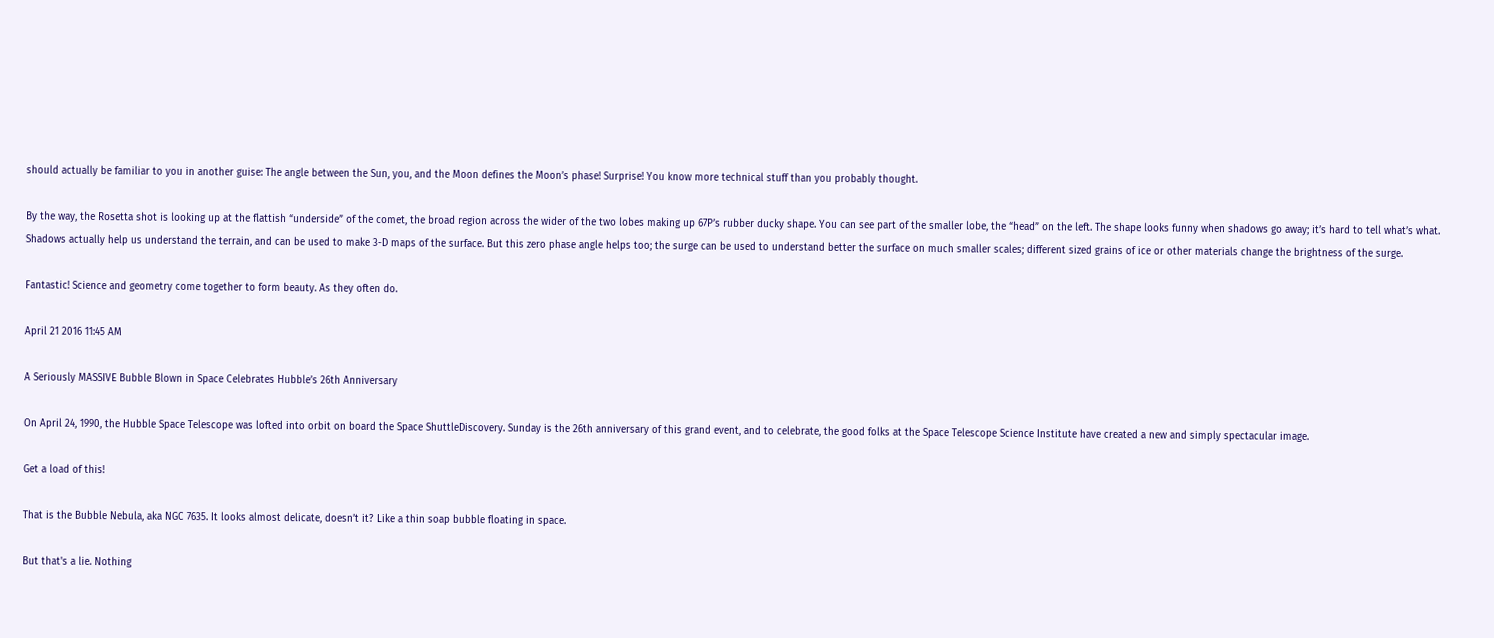should actually be familiar to you in another guise: The angle between the Sun, you, and the Moon defines the Moon’s phase! Surprise! You know more technical stuff than you probably thought.

By the way, the Rosetta shot is looking up at the flattish “underside” of the comet, the broad region across the wider of the two lobes making up 67P’s rubber ducky shape. You can see part of the smaller lobe, the “head” on the left. The shape looks funny when shadows go away; it’s hard to tell what’s what. Shadows actually help us understand the terrain, and can be used to make 3-D maps of the surface. But this zero phase angle helps too; the surge can be used to understand better the surface on much smaller scales; different sized grains of ice or other materials change the brightness of the surge.

Fantastic! Science and geometry come together to form beauty. As they often do.

April 21 2016 11:45 AM

A Seriously MASSIVE Bubble Blown in Space Celebrates Hubble’s 26th Anniversary

On April 24, 1990, the Hubble Space Telescope was lofted into orbit on board the Space ShuttleDiscovery. Sunday is the 26th anniversary of this grand event, and to celebrate, the good folks at the Space Telescope Science Institute have created a new and simply spectacular image.

Get a load of this!

That is the Bubble Nebula, aka NGC 7635. It looks almost delicate, doesn’t it? Like a thin soap bubble floating in space.

But that's a lie. Nothing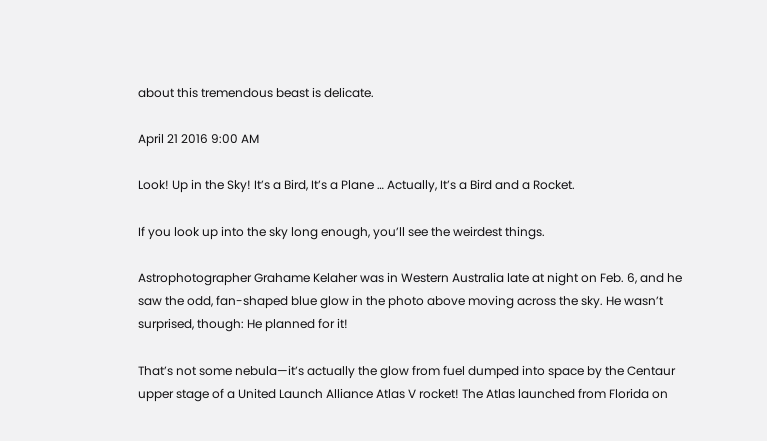about this tremendous beast is delicate.

April 21 2016 9:00 AM

Look! Up in the Sky! It’s a Bird, It’s a Plane … Actually, It’s a Bird and a Rocket.

If you look up into the sky long enough, you’ll see the weirdest things.

Astrophotographer Grahame Kelaher was in Western Australia late at night on Feb. 6, and he saw the odd, fan-shaped blue glow in the photo above moving across the sky. He wasn’t surprised, though: He planned for it!

That’s not some nebula—it’s actually the glow from fuel dumped into space by the Centaur upper stage of a United Launch Alliance Atlas V rocket! The Atlas launched from Florida on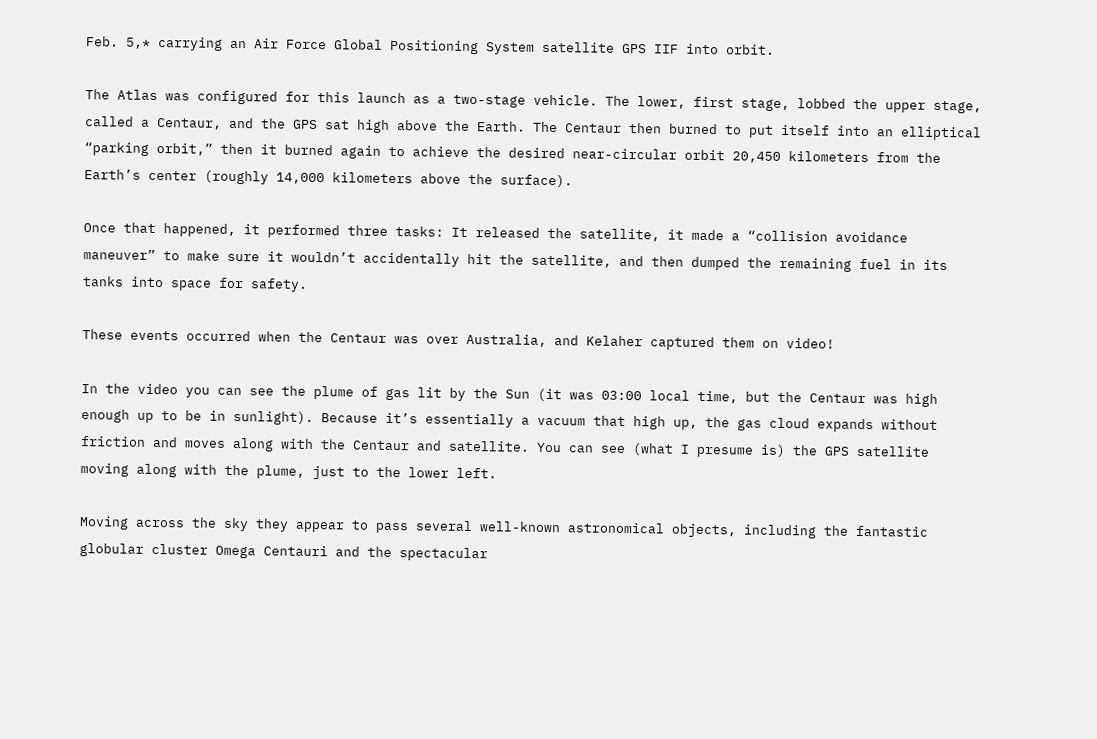Feb. 5,* carrying an Air Force Global Positioning System satellite GPS IIF into orbit.

The Atlas was configured for this launch as a two-stage vehicle. The lower, first stage, lobbed the upper stage, called a Centaur, and the GPS sat high above the Earth. The Centaur then burned to put itself into an elliptical “parking orbit,” then it burned again to achieve the desired near-circular orbit 20,450 kilometers from the Earth’s center (roughly 14,000 kilometers above the surface).

Once that happened, it performed three tasks: It released the satellite, it made a “collision avoidance maneuver” to make sure it wouldn’t accidentally hit the satellite, and then dumped the remaining fuel in its tanks into space for safety.

These events occurred when the Centaur was over Australia, and Kelaher captured them on video!

In the video you can see the plume of gas lit by the Sun (it was 03:00 local time, but the Centaur was high enough up to be in sunlight). Because it’s essentially a vacuum that high up, the gas cloud expands without friction and moves along with the Centaur and satellite. You can see (what I presume is) the GPS satellite moving along with the plume, just to the lower left.

Moving across the sky they appear to pass several well-known astronomical objects, including the fantastic globular cluster Omega Centauri and the spectacular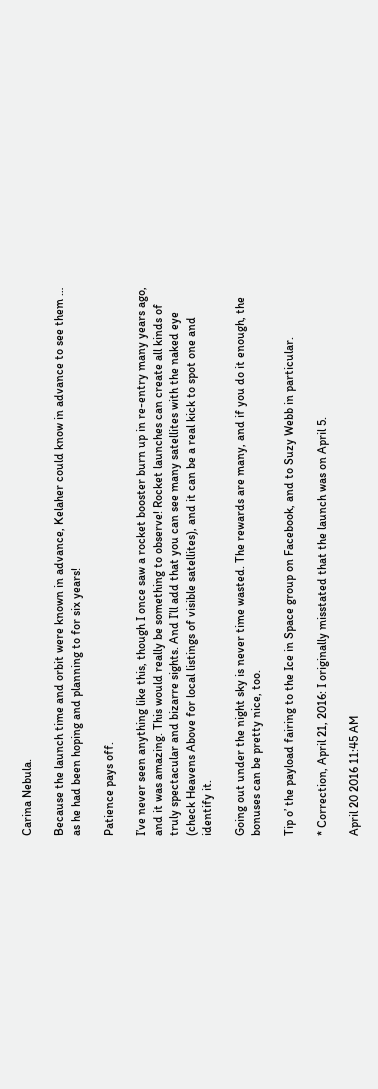Carina Nebula.

Because the launch time and orbit were known in advance, Kelaher could know in advance to see them … as he had been hoping and planning to for six years!

Patience pays off.

I’ve never seen anything like this, though I once saw a rocket booster burn up in re-entry many years ago, and it was amazing. This would really be something to observe! Rocket launches can create all kinds of truly spectacular and bizarre sights. And I’ll add that you can see many satellites with the naked eye (check Heavens Above for local listings of visible satellites), and it can be a real kick to spot one and identify it.

Going out under the night sky is never time wasted. The rewards are many, and if you do it enough, the bonuses can be pretty nice, too.

Tip o’ the payload fairing to the Ice in Space group on Facebook, and to Suzy Webb in particular.

* Correction, April 21, 2016: I originally misstated that the launch was on April 5.

April 20 2016 11:45 AM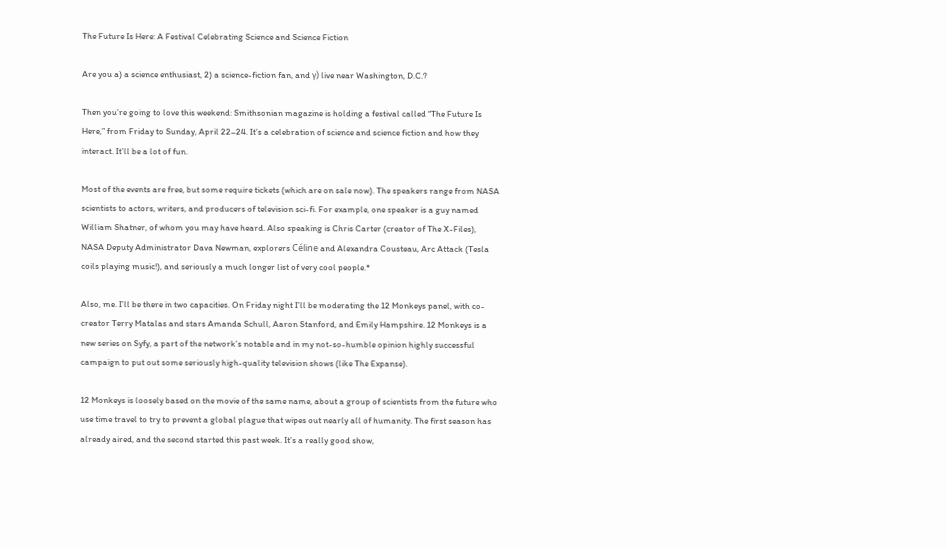The Future Is Here: A Festival Celebrating Science and Science Fiction

Are you a) a science enthusiast, 2) a science-fiction fan, and γ) live near Washington, D.C.?

Then you’re going to love this weekend: Smithsonian magazine is holding a festival called “The Future Is Here,” from Friday to Sunday, April 22–24. It’s a celebration of science and science fiction and how they interact. It’ll be a lot of fun.

Most of the events are free, but some require tickets (which are on sale now). The speakers range from NASA scientists to actors, writers, and producers of television sci-fi. For example, one speaker is a guy named William Shatner, of whom you may have heard. Also speaking is Chris Carter (creator of The X-Files), NASA Deputy Administrator Dava Newman, explorers Céline and Alexandra Cousteau, Arc Attack (Tesla coils playing music!), and seriously a much longer list of very cool people.*

Also, me. I’ll be there in two capacities. On Friday night I’ll be moderating the 12 Monkeys panel, with co-creator Terry Matalas and stars Amanda Schull, Aaron Stanford, and Emily Hampshire. 12 Monkeys is a new series on Syfy, a part of the network’s notable and in my not-so-humble opinion highly successful campaign to put out some seriously high-quality television shows (like The Expanse).

12 Monkeys is loosely based on the movie of the same name, about a group of scientists from the future who use time travel to try to prevent a global plague that wipes out nearly all of humanity. The first season has already aired, and the second started this past week. It’s a really good show,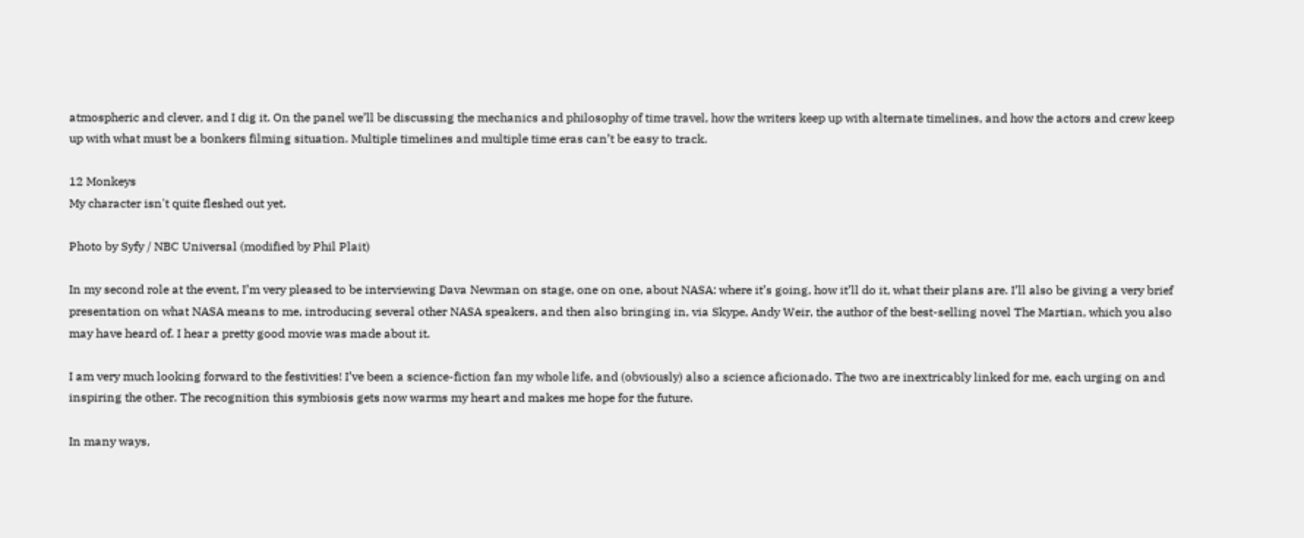atmospheric and clever, and I dig it. On the panel we’ll be discussing the mechanics and philosophy of time travel, how the writers keep up with alternate timelines, and how the actors and crew keep up with what must be a bonkers filming situation. Multiple timelines and multiple time eras can’t be easy to track.

12 Monkeys
My character isn't quite fleshed out yet.

Photo by Syfy / NBC Universal (modified by Phil Plait)

In my second role at the event, I’m very pleased to be interviewing Dava Newman on stage, one on one, about NASA: where it’s going, how it’ll do it, what their plans are. I’ll also be giving a very brief presentation on what NASA means to me, introducing several other NASA speakers, and then also bringing in, via Skype, Andy Weir, the author of the best-selling novel The Martian, which you also may have heard of. I hear a pretty good movie was made about it.

I am very much looking forward to the festivities! I’ve been a science-fiction fan my whole life, and (obviously) also a science aficionado. The two are inextricably linked for me, each urging on and inspiring the other. The recognition this symbiosis gets now warms my heart and makes me hope for the future.

In many ways,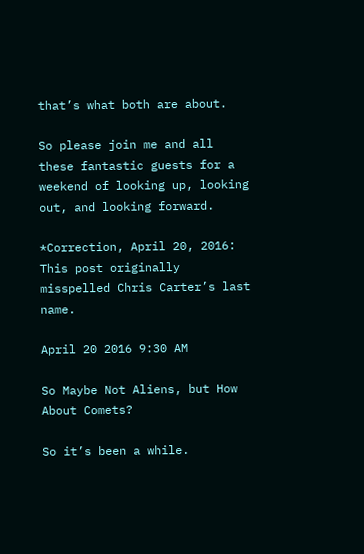that’s what both are about.

So please join me and all these fantastic guests for a weekend of looking up, looking out, and looking forward.

*Correction, April 20, 2016: This post originally misspelled Chris Carter’s last name.

April 20 2016 9:30 AM

So Maybe Not Aliens, but How About Comets?

So it’s been a while.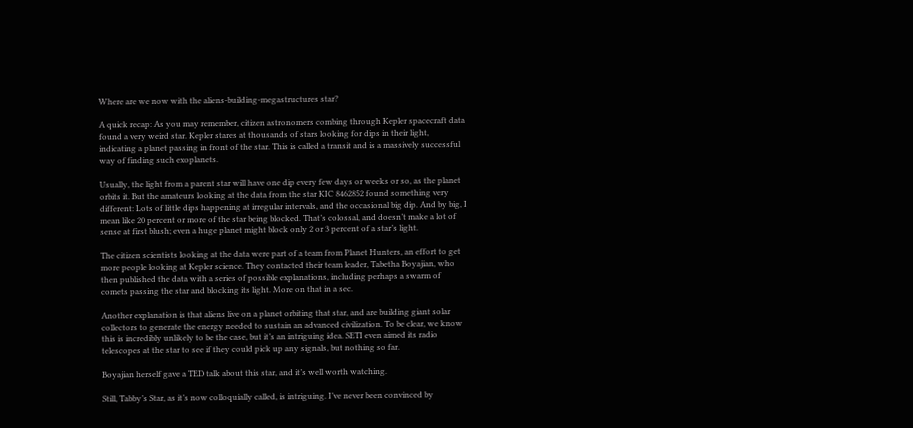Where are we now with the aliens-building-megastructures star?

A quick recap: As you may remember, citizen astronomers combing through Kepler spacecraft data found a very weird star. Kepler stares at thousands of stars looking for dips in their light, indicating a planet passing in front of the star. This is called a transit and is a massively successful way of finding such exoplanets.

Usually, the light from a parent star will have one dip every few days or weeks or so, as the planet orbits it. But the amateurs looking at the data from the star KIC 8462852 found something very different: Lots of little dips happening at irregular intervals, and the occasional big dip. And by big, I mean like 20 percent or more of the star being blocked. That’s colossal, and doesn’t make a lot of sense at first blush; even a huge planet might block only 2 or 3 percent of a star’s light.

The citizen scientists looking at the data were part of a team from Planet Hunters, an effort to get more people looking at Kepler science. They contacted their team leader, Tabetha Boyajian, who then published the data with a series of possible explanations, including perhaps a swarm of comets passing the star and blocking its light. More on that in a sec.

Another explanation is that aliens live on a planet orbiting that star, and are building giant solar collectors to generate the energy needed to sustain an advanced civilization. To be clear, we know this is incredibly unlikely to be the case, but it’s an intriguing idea. SETI even aimed its radio telescopes at the star to see if they could pick up any signals, but nothing so far.

Boyajian herself gave a TED talk about this star, and it’s well worth watching.

Still, Tabby’s Star, as it’s now colloquially called, is intriguing. I’ve never been convinced by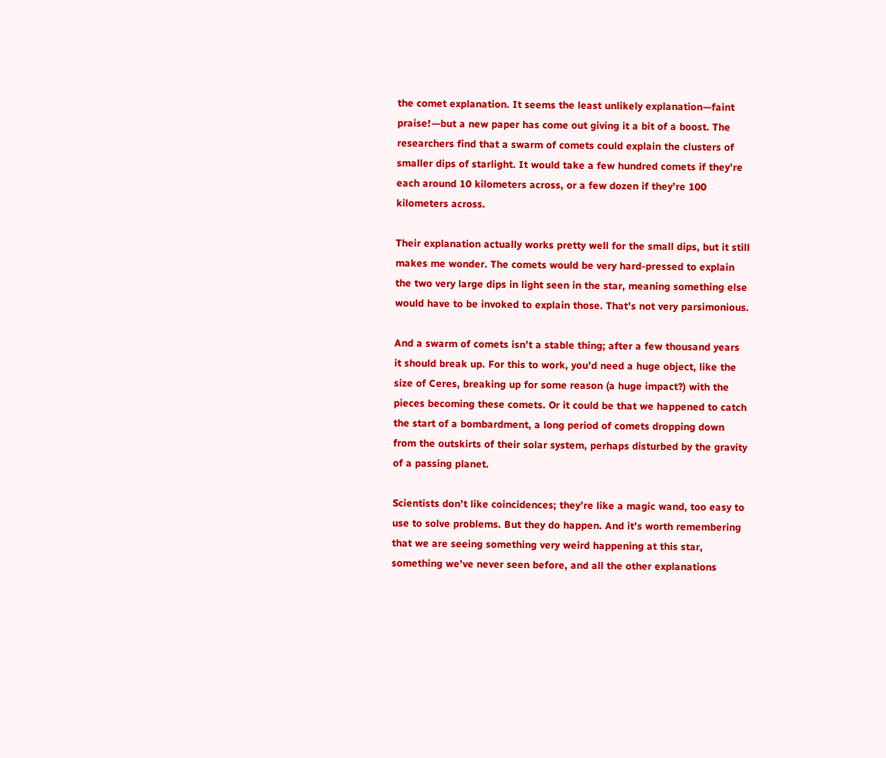the comet explanation. It seems the least unlikely explanation—faint praise!—but a new paper has come out giving it a bit of a boost. The researchers find that a swarm of comets could explain the clusters of smaller dips of starlight. It would take a few hundred comets if they’re each around 10 kilometers across, or a few dozen if they’re 100 kilometers across.

Their explanation actually works pretty well for the small dips, but it still makes me wonder. The comets would be very hard-pressed to explain the two very large dips in light seen in the star, meaning something else would have to be invoked to explain those. That’s not very parsimonious.

And a swarm of comets isn’t a stable thing; after a few thousand years it should break up. For this to work, you’d need a huge object, like the size of Ceres, breaking up for some reason (a huge impact?) with the pieces becoming these comets. Or it could be that we happened to catch the start of a bombardment, a long period of comets dropping down from the outskirts of their solar system, perhaps disturbed by the gravity of a passing planet.

Scientists don’t like coincidences; they’re like a magic wand, too easy to use to solve problems. But they do happen. And it’s worth remembering that we are seeing something very weird happening at this star, something we’ve never seen before, and all the other explanations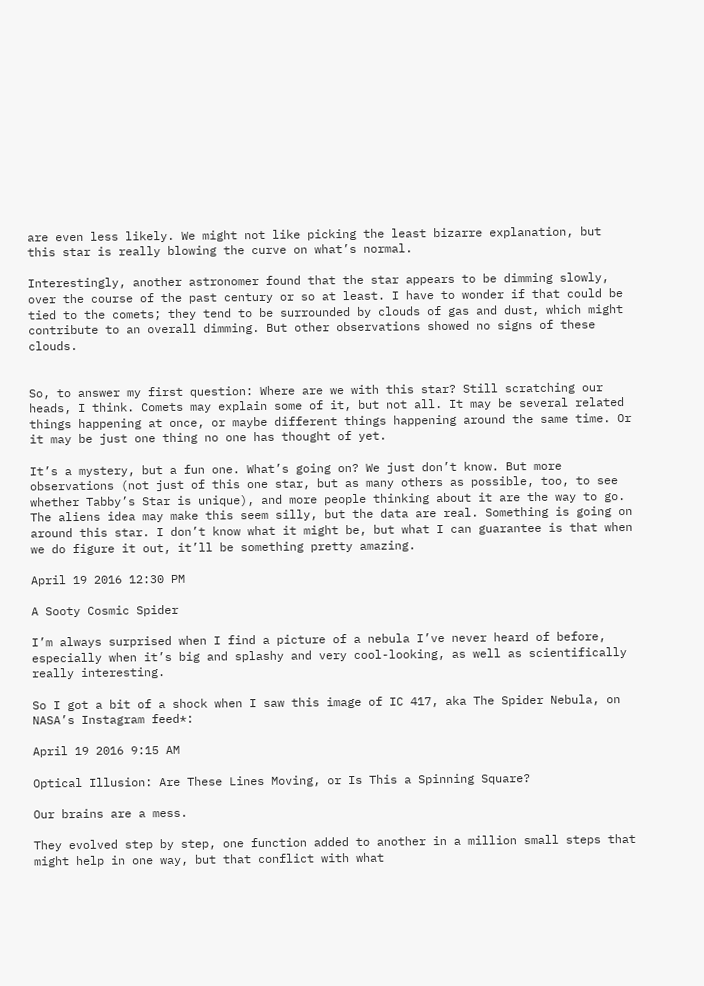are even less likely. We might not like picking the least bizarre explanation, but this star is really blowing the curve on what’s normal.

Interestingly, another astronomer found that the star appears to be dimming slowly, over the course of the past century or so at least. I have to wonder if that could be tied to the comets; they tend to be surrounded by clouds of gas and dust, which might contribute to an overall dimming. But other observations showed no signs of these clouds.


So, to answer my first question: Where are we with this star? Still scratching our heads, I think. Comets may explain some of it, but not all. It may be several related things happening at once, or maybe different things happening around the same time. Or it may be just one thing no one has thought of yet.

It’s a mystery, but a fun one. What’s going on? We just don’t know. But more observations (not just of this one star, but as many others as possible, too, to see whether Tabby’s Star is unique), and more people thinking about it are the way to go. The aliens idea may make this seem silly, but the data are real. Something is going on around this star. I don’t know what it might be, but what I can guarantee is that when we do figure it out, it’ll be something pretty amazing.

April 19 2016 12:30 PM

A Sooty Cosmic Spider

I’m always surprised when I find a picture of a nebula I’ve never heard of before, especially when it’s big and splashy and very cool-looking, as well as scientifically really interesting.

So I got a bit of a shock when I saw this image of IC 417, aka The Spider Nebula, on NASA’s Instagram feed*:

April 19 2016 9:15 AM

Optical Illusion: Are These Lines Moving, or Is This a Spinning Square?

Our brains are a mess.

They evolved step by step, one function added to another in a million small steps that might help in one way, but that conflict with what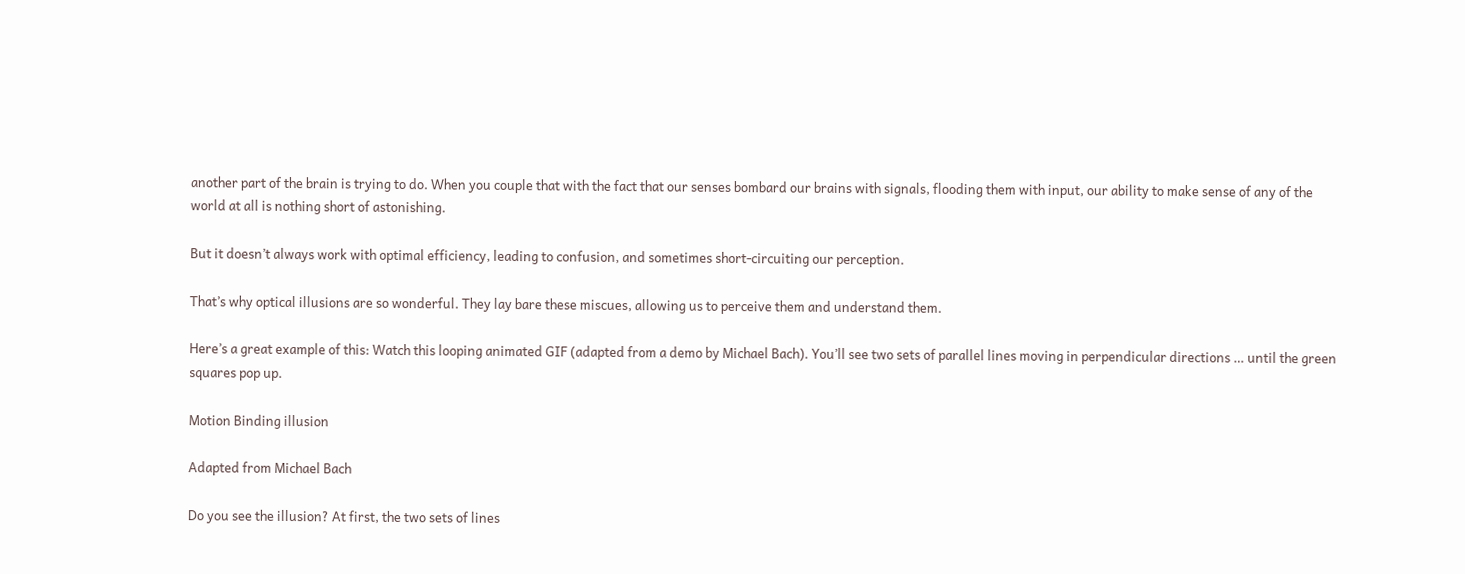another part of the brain is trying to do. When you couple that with the fact that our senses bombard our brains with signals, flooding them with input, our ability to make sense of any of the world at all is nothing short of astonishing.

But it doesn’t always work with optimal efficiency, leading to confusion, and sometimes short-circuiting our perception.

That’s why optical illusions are so wonderful. They lay bare these miscues, allowing us to perceive them and understand them.

Here’s a great example of this: Watch this looping animated GIF (adapted from a demo by Michael Bach). You’ll see two sets of parallel lines moving in perpendicular directions … until the green squares pop up.

Motion Binding illusion

Adapted from Michael Bach

Do you see the illusion? At first, the two sets of lines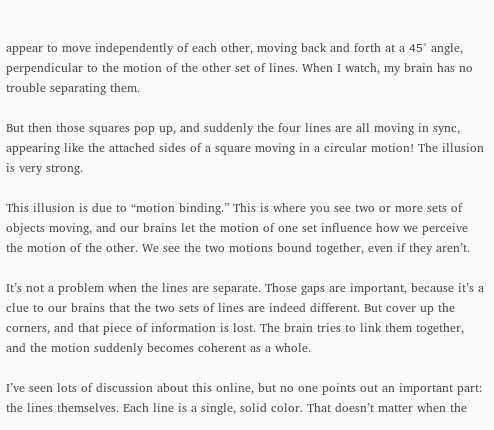appear to move independently of each other, moving back and forth at a 45° angle, perpendicular to the motion of the other set of lines. When I watch, my brain has no trouble separating them.

But then those squares pop up, and suddenly the four lines are all moving in sync, appearing like the attached sides of a square moving in a circular motion! The illusion is very strong.

This illusion is due to “motion binding.” This is where you see two or more sets of objects moving, and our brains let the motion of one set influence how we perceive the motion of the other. We see the two motions bound together, even if they aren’t.

It’s not a problem when the lines are separate. Those gaps are important, because it’s a clue to our brains that the two sets of lines are indeed different. But cover up the corners, and that piece of information is lost. The brain tries to link them together, and the motion suddenly becomes coherent as a whole.

I’ve seen lots of discussion about this online, but no one points out an important part: the lines themselves. Each line is a single, solid color. That doesn’t matter when the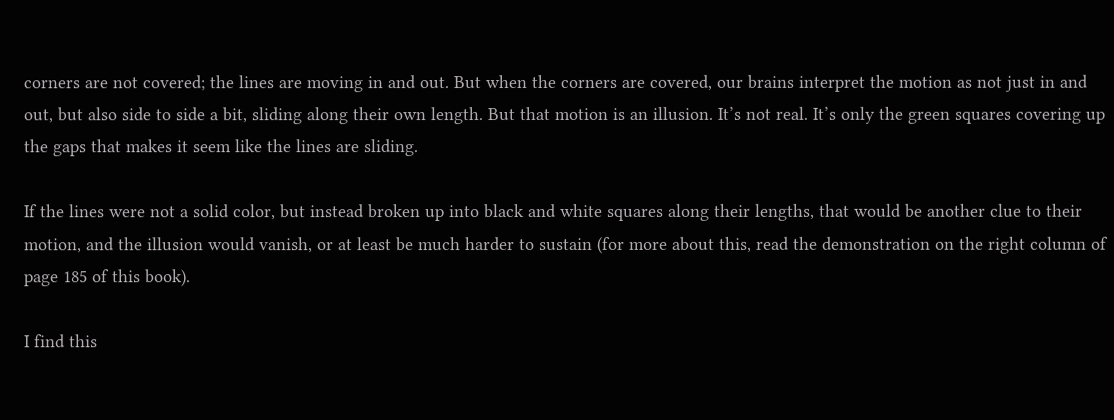corners are not covered; the lines are moving in and out. But when the corners are covered, our brains interpret the motion as not just in and out, but also side to side a bit, sliding along their own length. But that motion is an illusion. It’s not real. It’s only the green squares covering up the gaps that makes it seem like the lines are sliding.

If the lines were not a solid color, but instead broken up into black and white squares along their lengths, that would be another clue to their motion, and the illusion would vanish, or at least be much harder to sustain (for more about this, read the demonstration on the right column of page 185 of this book).

I find this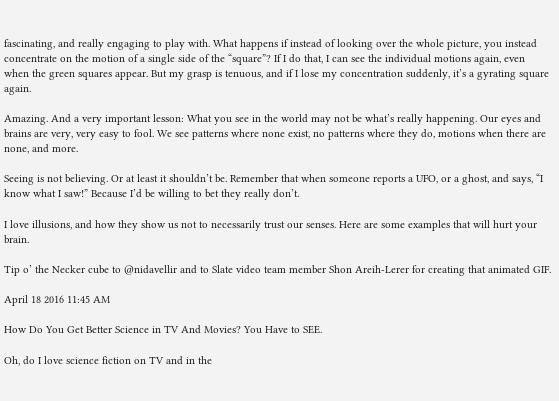fascinating, and really engaging to play with. What happens if instead of looking over the whole picture, you instead concentrate on the motion of a single side of the “square”? If I do that, I can see the individual motions again, even when the green squares appear. But my grasp is tenuous, and if I lose my concentration suddenly, it’s a gyrating square again.

Amazing. And a very important lesson: What you see in the world may not be what’s really happening. Our eyes and brains are very, very easy to fool. We see patterns where none exist, no patterns where they do, motions when there are none, and more.

Seeing is not believing. Or at least it shouldn’t be. Remember that when someone reports a UFO, or a ghost, and says, “I know what I saw!” Because I’d be willing to bet they really don’t.

I love illusions, and how they show us not to necessarily trust our senses. Here are some examples that will hurt your brain.

Tip o’ the Necker cube to @nidavellir and to Slate video team member Shon Areih-Lerer for creating that animated GIF.

April 18 2016 11:45 AM

How Do You Get Better Science in TV And Movies? You Have to SEE.

Oh, do I love science fiction on TV and in the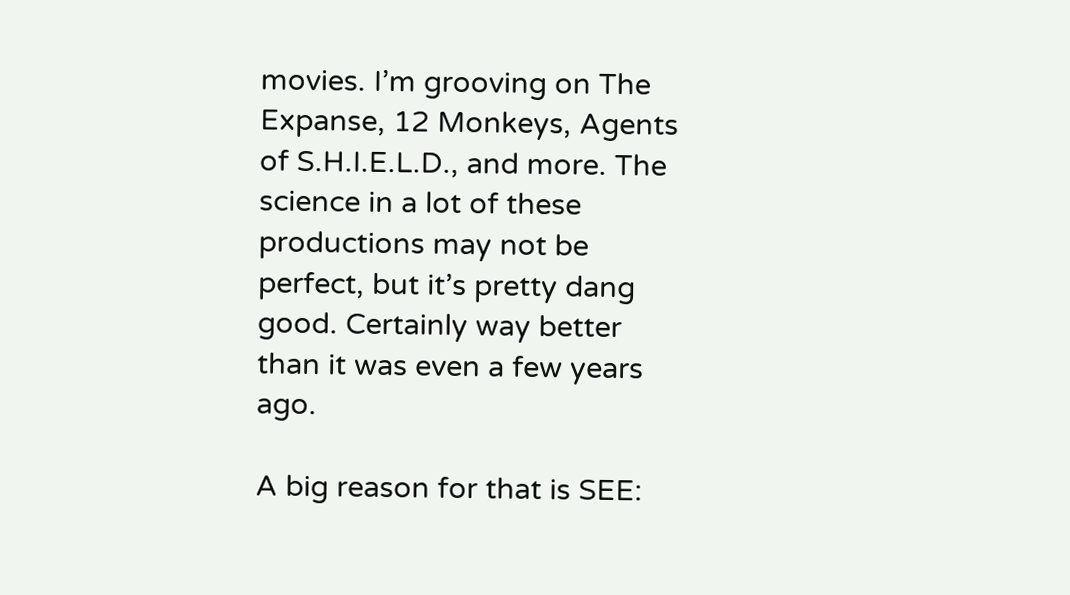movies. I’m grooving on The Expanse, 12 Monkeys, Agents of S.H.I.E.L.D., and more. The science in a lot of these productions may not be perfect, but it’s pretty dang good. Certainly way better than it was even a few years ago.

A big reason for that is SEE: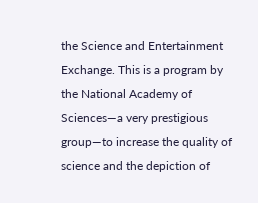the Science and Entertainment Exchange. This is a program by the National Academy of Sciences—a very prestigious group—to increase the quality of science and the depiction of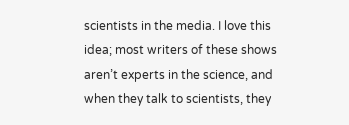scientists in the media. I love this idea; most writers of these shows aren’t experts in the science, and when they talk to scientists, they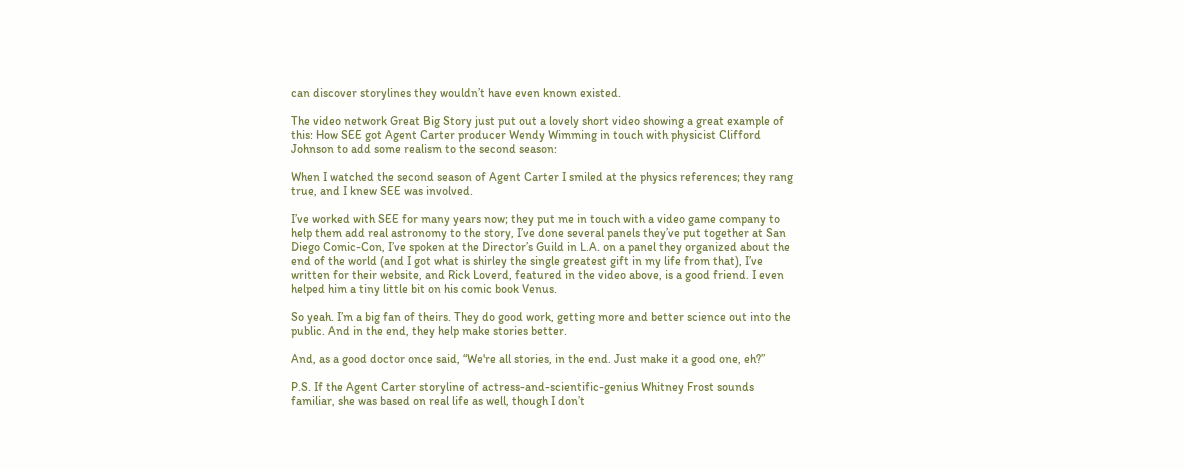can discover storylines they wouldn’t have even known existed.

The video network Great Big Story just put out a lovely short video showing a great example of this: How SEE got Agent Carter producer Wendy Wimming in touch with physicist Clifford Johnson to add some realism to the second season:

When I watched the second season of Agent Carter I smiled at the physics references; they rang true, and I knew SEE was involved.

I’ve worked with SEE for many years now; they put me in touch with a video game company to help them add real astronomy to the story, I’ve done several panels they’ve put together at San Diego Comic-Con, I’ve spoken at the Director’s Guild in L.A. on a panel they organized about the end of the world (and I got what is shirley the single greatest gift in my life from that), I’ve written for their website, and Rick Loverd, featured in the video above, is a good friend. I even helped him a tiny little bit on his comic book Venus.

So yeah. I’m a big fan of theirs. They do good work, getting more and better science out into the public. And in the end, they help make stories better.

And, as a good doctor once said, “We're all stories, in the end. Just make it a good one, eh?”

P.S. If the Agent Carter storyline of actress-and-scientific-genius Whitney Frost sounds familiar, she was based on real life as well, though I don’t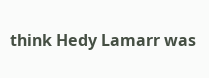think Hedy Lamarr was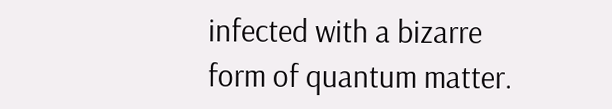infected with a bizarre form of quantum matter.